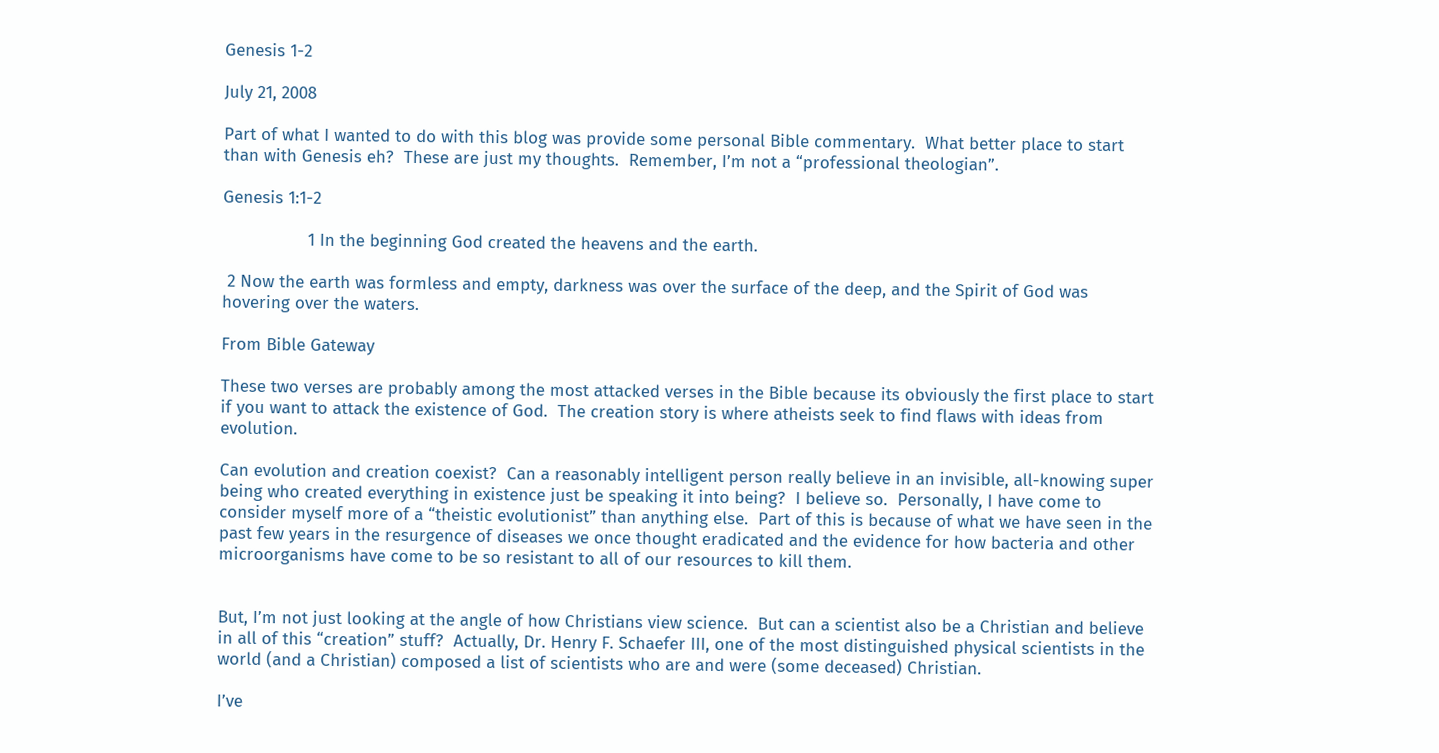Genesis 1-2

July 21, 2008

Part of what I wanted to do with this blog was provide some personal Bible commentary.  What better place to start than with Genesis eh?  These are just my thoughts.  Remember, I’m not a “professional theologian”.

Genesis 1:1-2

                 1 In the beginning God created the heavens and the earth.

 2 Now the earth was formless and empty, darkness was over the surface of the deep, and the Spirit of God was hovering over the waters.

From Bible Gateway

These two verses are probably among the most attacked verses in the Bible because its obviously the first place to start if you want to attack the existence of God.  The creation story is where atheists seek to find flaws with ideas from evolution.

Can evolution and creation coexist?  Can a reasonably intelligent person really believe in an invisible, all-knowing super being who created everything in existence just be speaking it into being?  I believe so.  Personally, I have come to consider myself more of a “theistic evolutionist” than anything else.  Part of this is because of what we have seen in the past few years in the resurgence of diseases we once thought eradicated and the evidence for how bacteria and other microorganisms have come to be so resistant to all of our resources to kill them.


But, I’m not just looking at the angle of how Christians view science.  But can a scientist also be a Christian and believe in all of this “creation” stuff?  Actually, Dr. Henry F. Schaefer III, one of the most distinguished physical scientists in the world (and a Christian) composed a list of scientists who are and were (some deceased) Christian.

I’ve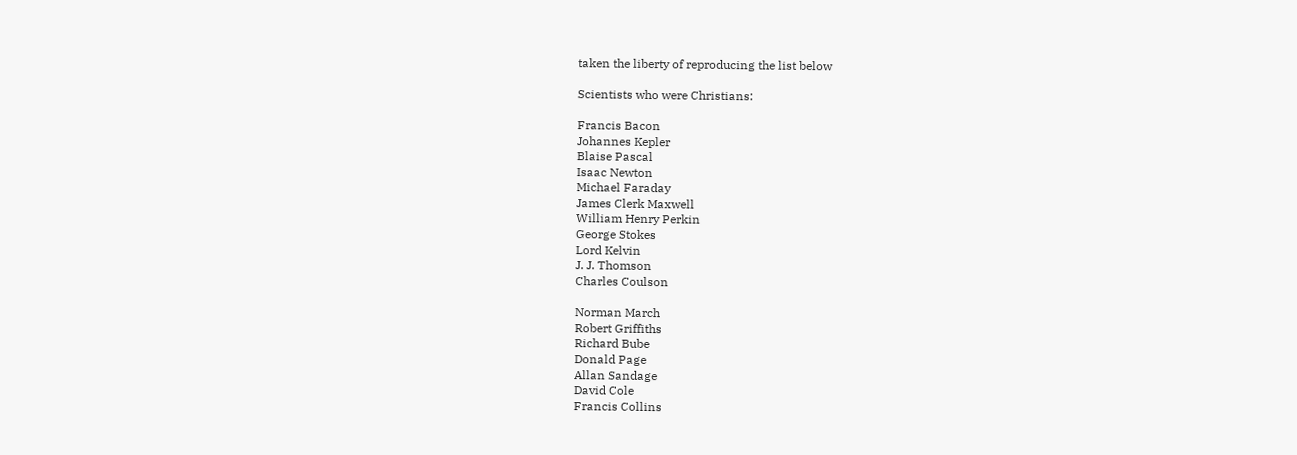taken the liberty of reproducing the list below

Scientists who were Christians:

Francis Bacon
Johannes Kepler
Blaise Pascal
Isaac Newton
Michael Faraday
James Clerk Maxwell
William Henry Perkin
George Stokes
Lord Kelvin
J. J. Thomson
Charles Coulson

Norman March
Robert Griffiths
Richard Bube
Donald Page
Allan Sandage
David Cole
Francis Collins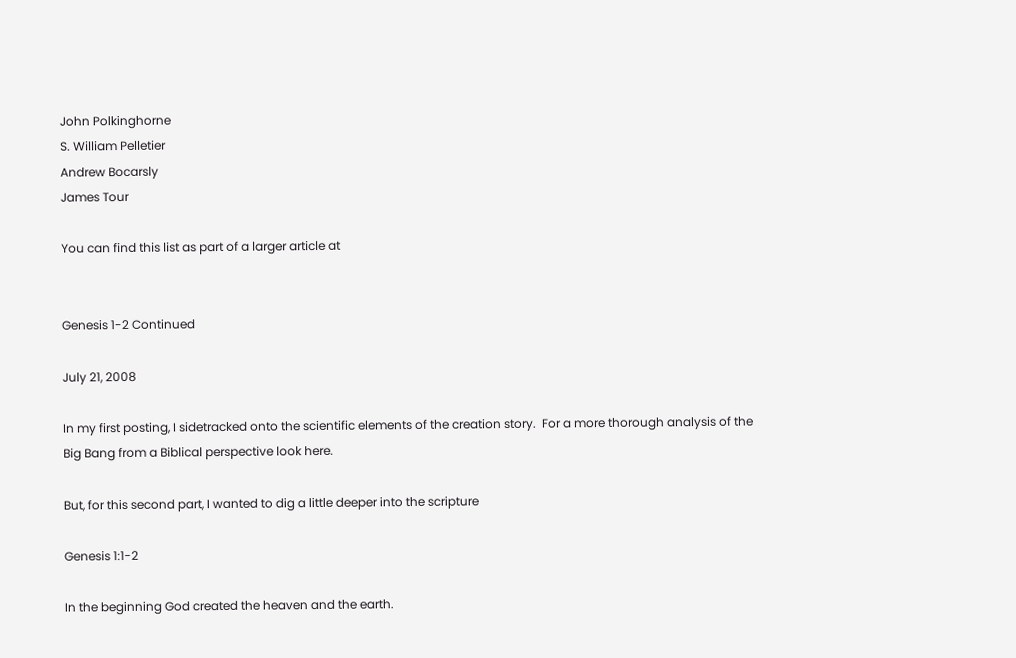John Polkinghorne
S. William Pelletier
Andrew Bocarsly
James Tour

You can find this list as part of a larger article at


Genesis 1-2 Continued

July 21, 2008

In my first posting, I sidetracked onto the scientific elements of the creation story.  For a more thorough analysis of the Big Bang from a Biblical perspective look here.

But, for this second part, I wanted to dig a little deeper into the scripture

Genesis 1:1-2

In the beginning God created the heaven and the earth.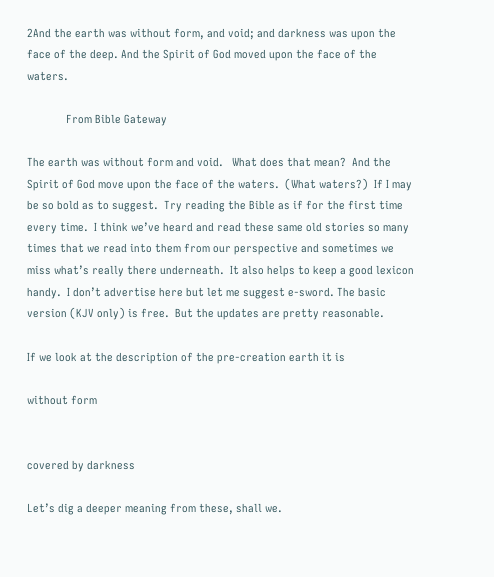2And the earth was without form, and void; and darkness was upon the face of the deep. And the Spirit of God moved upon the face of the waters.

             From Bible Gateway

The earth was without form and void.   What does that mean?  And the Spirit of God move upon the face of the waters.  (What waters?)  If I may be so bold as to suggest.  Try reading the Bible as if for the first time every time.  I think we’ve heard and read these same old stories so many times that we read into them from our perspective and sometimes we miss what’s really there underneath.  It also helps to keep a good lexicon handy.  I don’t advertise here but let me suggest e-sword. The basic version (KJV only) is free.  But the updates are pretty reasonable.

If we look at the description of the pre-creation earth it is

without form


covered by darkness

Let’s dig a deeper meaning from these, shall we.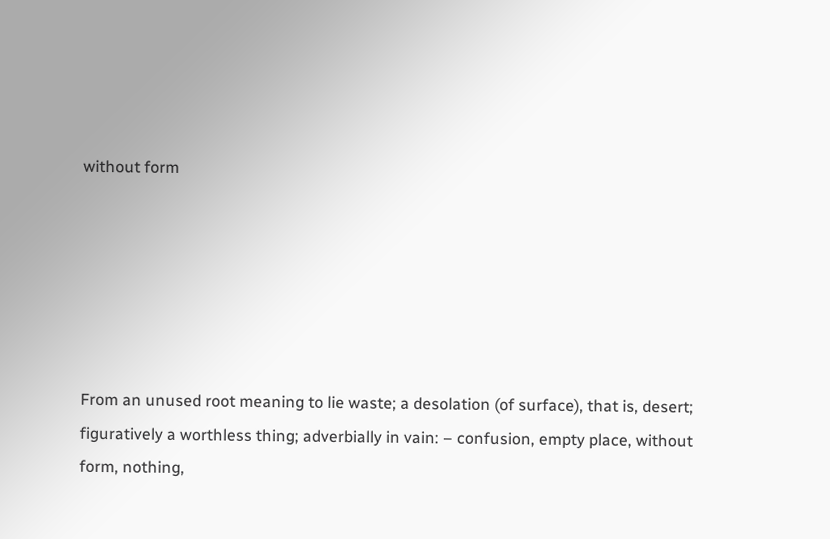without form






From an unused root meaning to lie waste; a desolation (of surface), that is, desert; figuratively a worthless thing; adverbially in vain: – confusion, empty place, without form, nothing,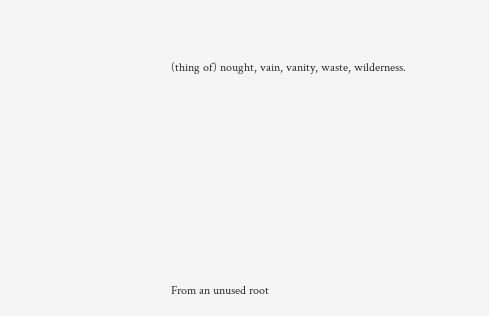(thing of) nought, vain, vanity, waste, wilderness.








From an unused root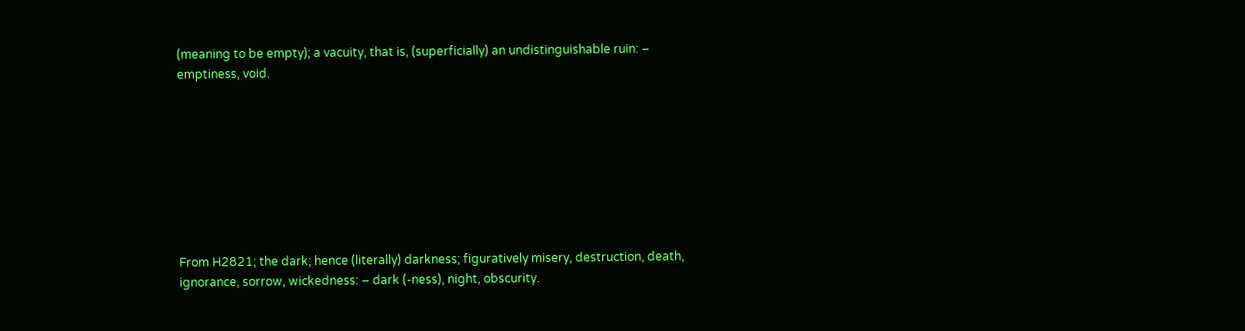(meaning to be empty); a vacuity, that is, (superficially) an undistinguishable ruin: – emptiness, void.








From H2821; the dark; hence (literally) darkness; figuratively misery, destruction, death, ignorance, sorrow, wickedness: – dark (-ness), night, obscurity.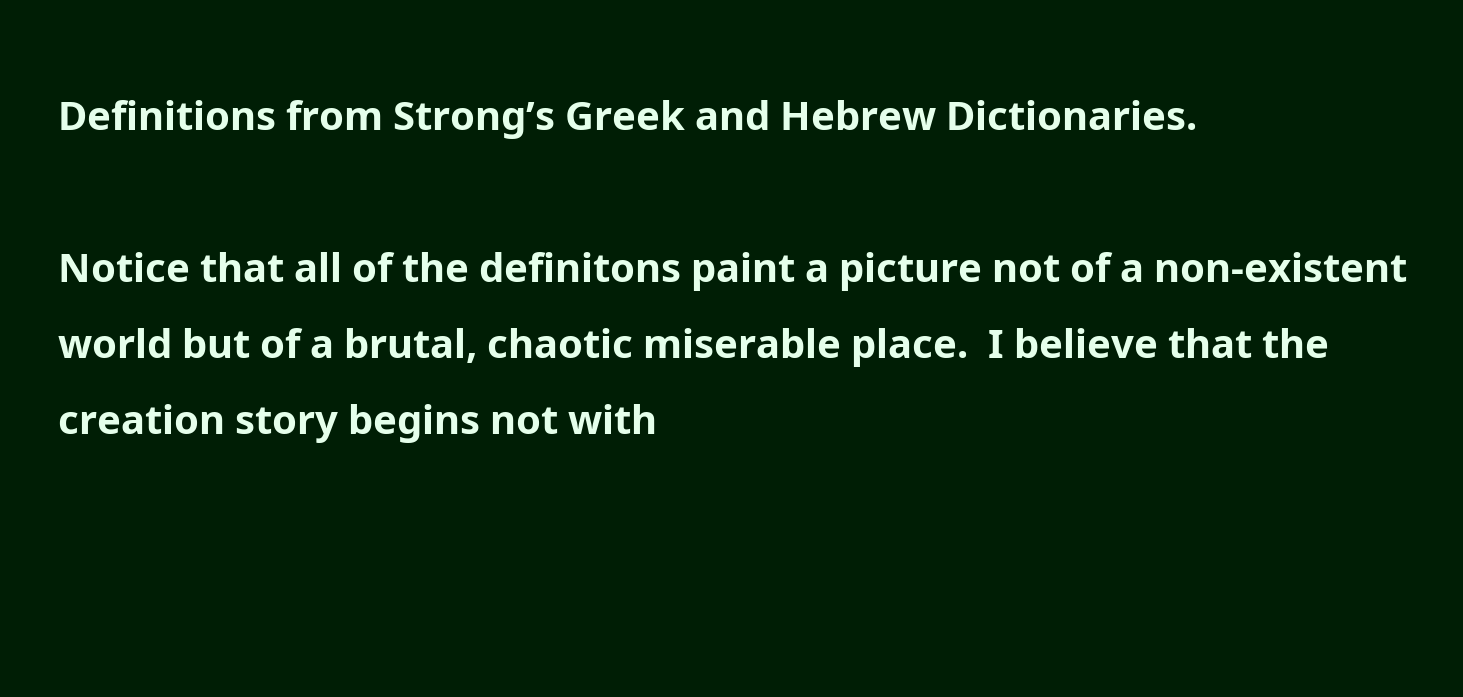Definitions from Strong’s Greek and Hebrew Dictionaries.

Notice that all of the definitons paint a picture not of a non-existent world but of a brutal, chaotic miserable place.  I believe that the creation story begins not with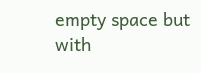empty space but with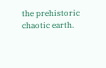the prehistoric chaotic earth.